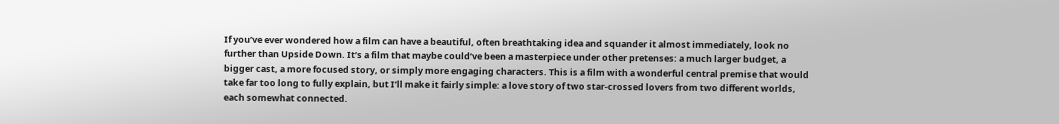If you’ve ever wondered how a film can have a beautiful, often breathtaking idea and squander it almost immediately, look no further than Upside Down. It’s a film that maybe could’ve been a masterpiece under other pretenses: a much larger budget, a bigger cast, a more focused story, or simply more engaging characters. This is a film with a wonderful central premise that would take far too long to fully explain, but I’ll make it fairly simple: a love story of two star-crossed lovers from two different worlds, each somewhat connected.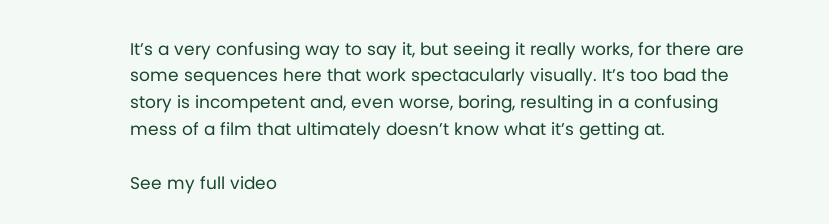It’s a very confusing way to say it, but seeing it really works, for there are some sequences here that work spectacularly visually. It’s too bad the story is incompetent and, even worse, boring, resulting in a confusing mess of a film that ultimately doesn’t know what it’s getting at.

See my full video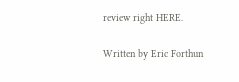review right HERE.

Written by Eric Forthun